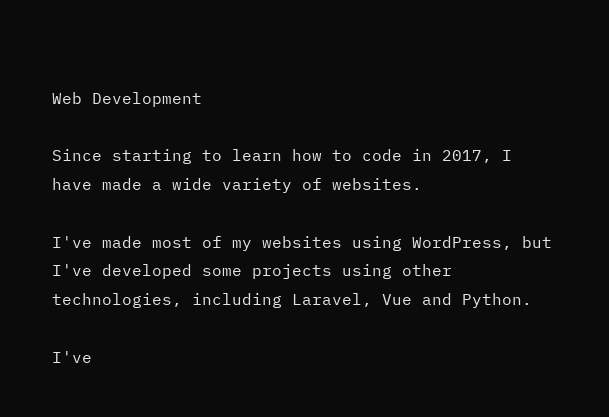Web Development

Since starting to learn how to code in 2017, I have made a wide variety of websites.

I've made most of my websites using WordPress, but I've developed some projects using other technologies, including Laravel, Vue and Python.

I've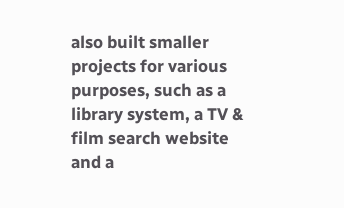also built smaller projects for various purposes, such as a library system, a TV & film search website and a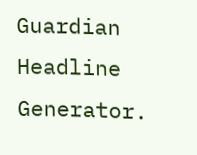Guardian Headline Generator.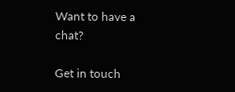Want to have a chat?

Get in touch